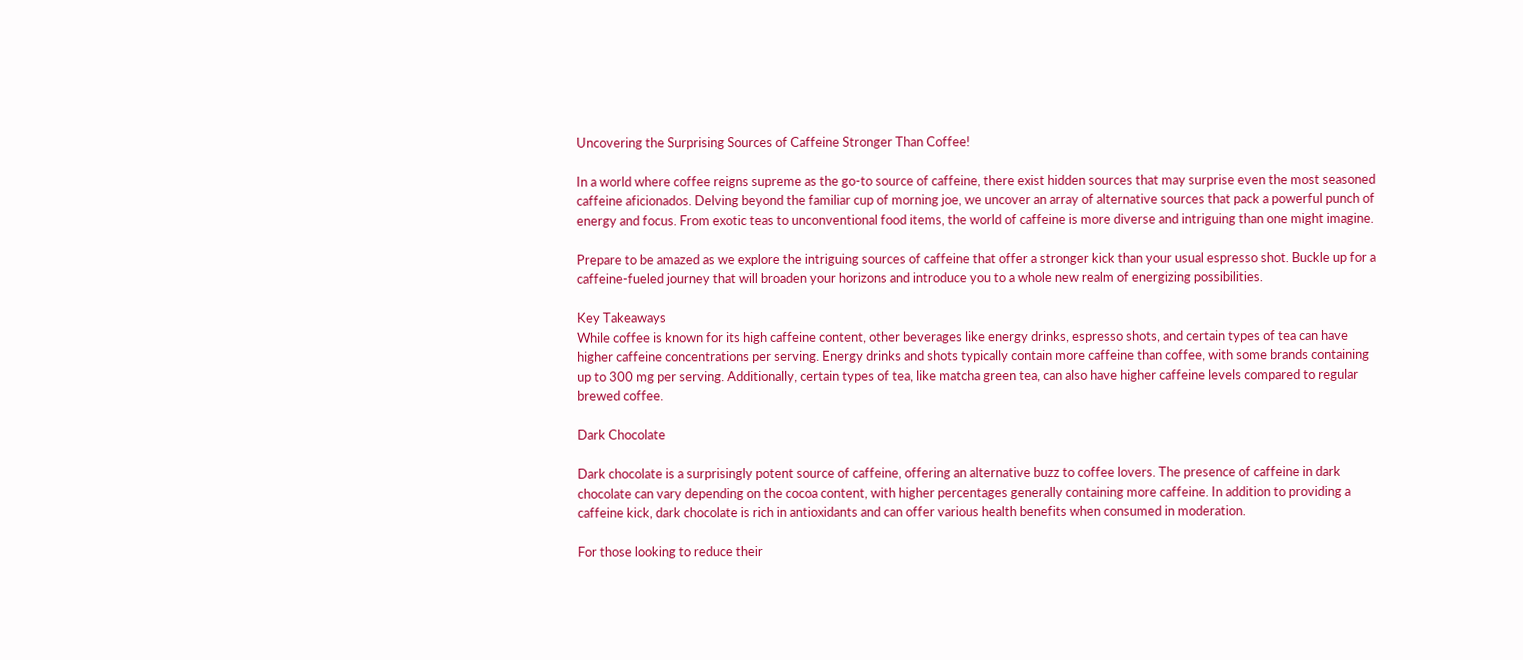Uncovering the Surprising Sources of Caffeine Stronger Than Coffee!

In a world where coffee reigns supreme as the go-to source of caffeine, there exist hidden sources that may surprise even the most seasoned caffeine aficionados. Delving beyond the familiar cup of morning joe, we uncover an array of alternative sources that pack a powerful punch of energy and focus. From exotic teas to unconventional food items, the world of caffeine is more diverse and intriguing than one might imagine.

Prepare to be amazed as we explore the intriguing sources of caffeine that offer a stronger kick than your usual espresso shot. Buckle up for a caffeine-fueled journey that will broaden your horizons and introduce you to a whole new realm of energizing possibilities.

Key Takeaways
While coffee is known for its high caffeine content, other beverages like energy drinks, espresso shots, and certain types of tea can have higher caffeine concentrations per serving. Energy drinks and shots typically contain more caffeine than coffee, with some brands containing up to 300 mg per serving. Additionally, certain types of tea, like matcha green tea, can also have higher caffeine levels compared to regular brewed coffee.

Dark Chocolate

Dark chocolate is a surprisingly potent source of caffeine, offering an alternative buzz to coffee lovers. The presence of caffeine in dark chocolate can vary depending on the cocoa content, with higher percentages generally containing more caffeine. In addition to providing a caffeine kick, dark chocolate is rich in antioxidants and can offer various health benefits when consumed in moderation.

For those looking to reduce their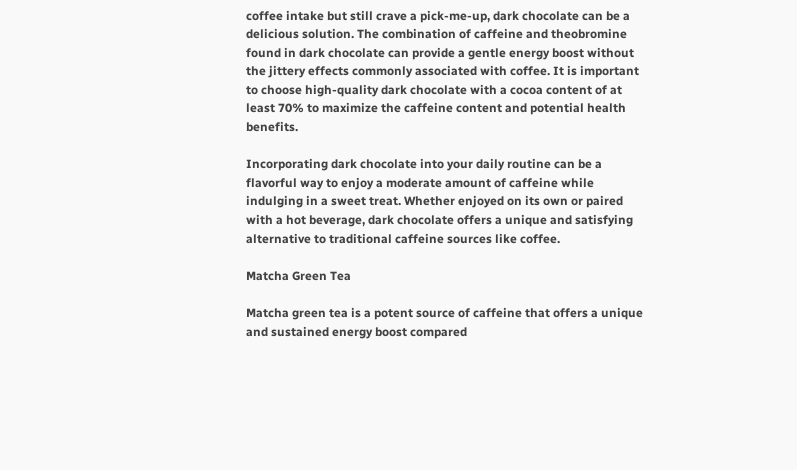coffee intake but still crave a pick-me-up, dark chocolate can be a delicious solution. The combination of caffeine and theobromine found in dark chocolate can provide a gentle energy boost without the jittery effects commonly associated with coffee. It is important to choose high-quality dark chocolate with a cocoa content of at least 70% to maximize the caffeine content and potential health benefits.

Incorporating dark chocolate into your daily routine can be a flavorful way to enjoy a moderate amount of caffeine while indulging in a sweet treat. Whether enjoyed on its own or paired with a hot beverage, dark chocolate offers a unique and satisfying alternative to traditional caffeine sources like coffee.

Matcha Green Tea

Matcha green tea is a potent source of caffeine that offers a unique and sustained energy boost compared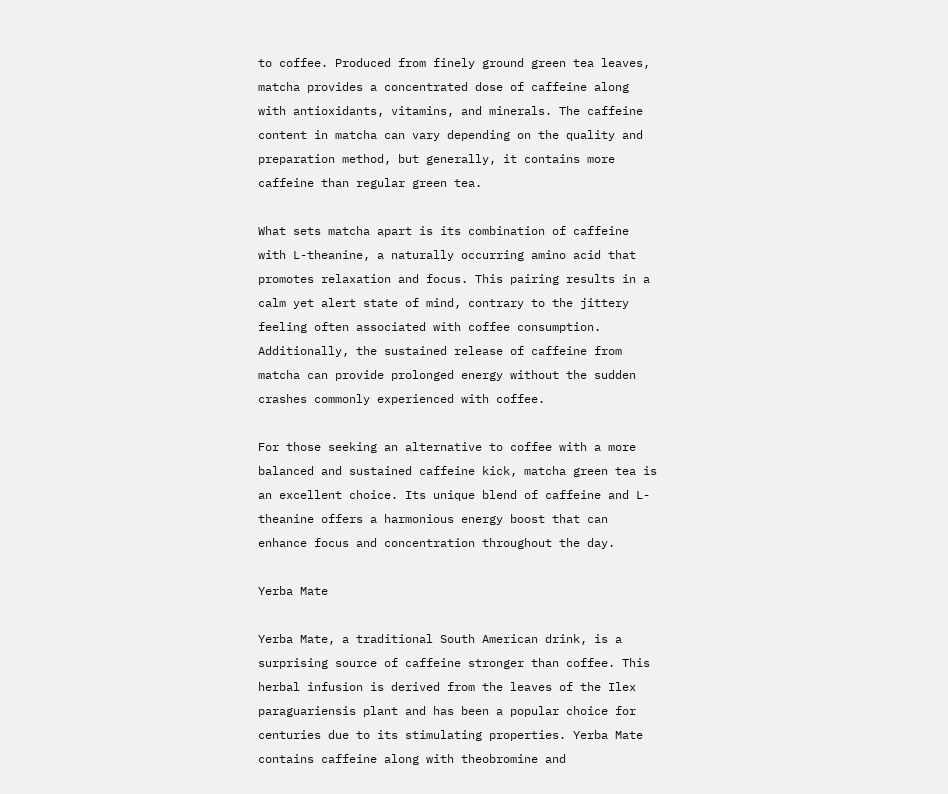to coffee. Produced from finely ground green tea leaves, matcha provides a concentrated dose of caffeine along with antioxidants, vitamins, and minerals. The caffeine content in matcha can vary depending on the quality and preparation method, but generally, it contains more caffeine than regular green tea.

What sets matcha apart is its combination of caffeine with L-theanine, a naturally occurring amino acid that promotes relaxation and focus. This pairing results in a calm yet alert state of mind, contrary to the jittery feeling often associated with coffee consumption. Additionally, the sustained release of caffeine from matcha can provide prolonged energy without the sudden crashes commonly experienced with coffee.

For those seeking an alternative to coffee with a more balanced and sustained caffeine kick, matcha green tea is an excellent choice. Its unique blend of caffeine and L-theanine offers a harmonious energy boost that can enhance focus and concentration throughout the day.

Yerba Mate

Yerba Mate, a traditional South American drink, is a surprising source of caffeine stronger than coffee. This herbal infusion is derived from the leaves of the Ilex paraguariensis plant and has been a popular choice for centuries due to its stimulating properties. Yerba Mate contains caffeine along with theobromine and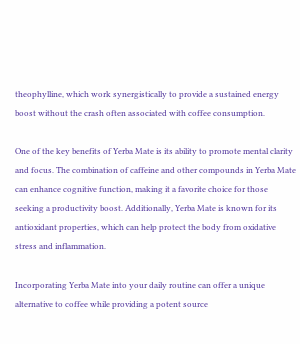theophylline, which work synergistically to provide a sustained energy boost without the crash often associated with coffee consumption.

One of the key benefits of Yerba Mate is its ability to promote mental clarity and focus. The combination of caffeine and other compounds in Yerba Mate can enhance cognitive function, making it a favorite choice for those seeking a productivity boost. Additionally, Yerba Mate is known for its antioxidant properties, which can help protect the body from oxidative stress and inflammation.

Incorporating Yerba Mate into your daily routine can offer a unique alternative to coffee while providing a potent source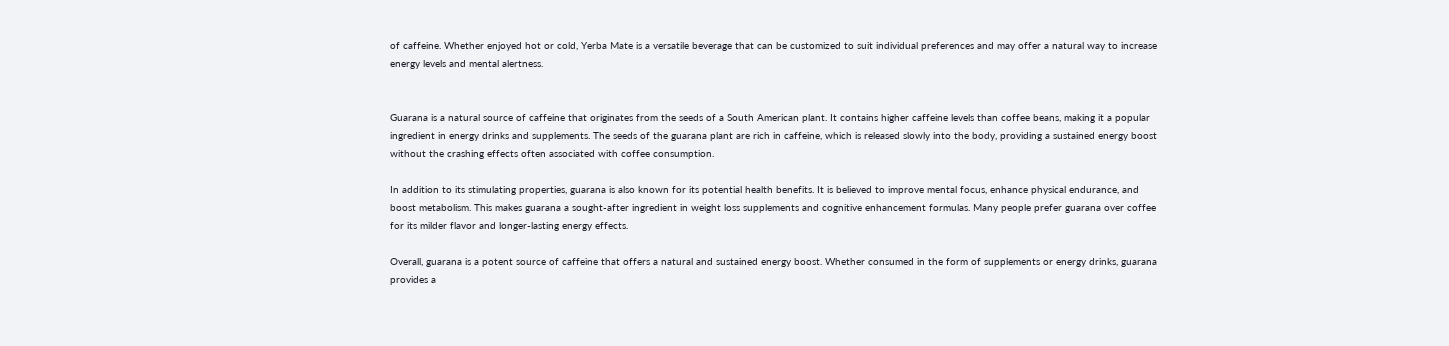of caffeine. Whether enjoyed hot or cold, Yerba Mate is a versatile beverage that can be customized to suit individual preferences and may offer a natural way to increase energy levels and mental alertness.


Guarana is a natural source of caffeine that originates from the seeds of a South American plant. It contains higher caffeine levels than coffee beans, making it a popular ingredient in energy drinks and supplements. The seeds of the guarana plant are rich in caffeine, which is released slowly into the body, providing a sustained energy boost without the crashing effects often associated with coffee consumption.

In addition to its stimulating properties, guarana is also known for its potential health benefits. It is believed to improve mental focus, enhance physical endurance, and boost metabolism. This makes guarana a sought-after ingredient in weight loss supplements and cognitive enhancement formulas. Many people prefer guarana over coffee for its milder flavor and longer-lasting energy effects.

Overall, guarana is a potent source of caffeine that offers a natural and sustained energy boost. Whether consumed in the form of supplements or energy drinks, guarana provides a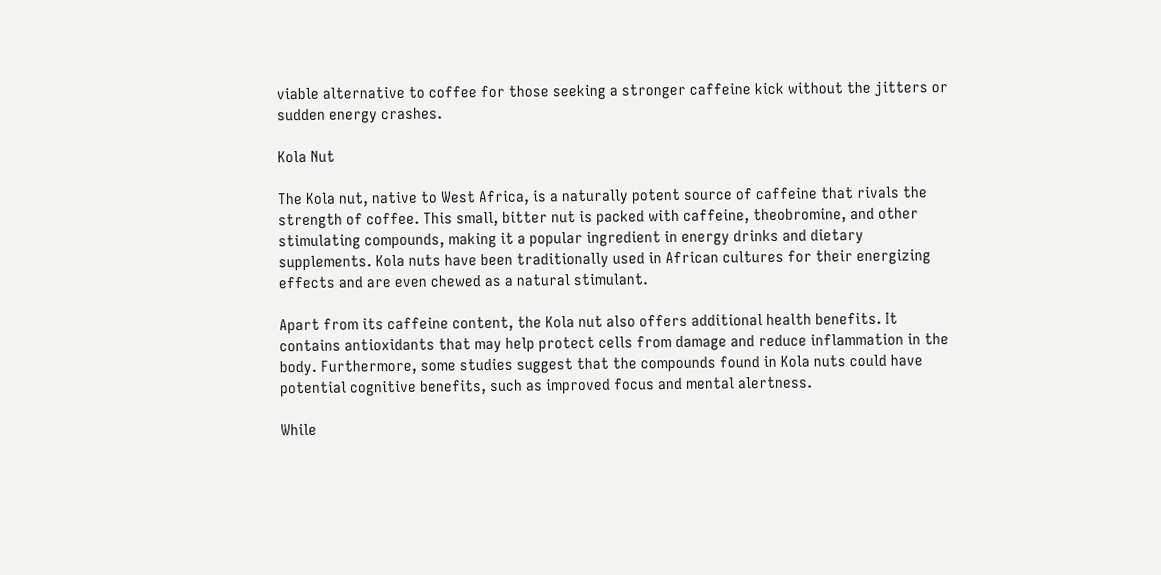viable alternative to coffee for those seeking a stronger caffeine kick without the jitters or sudden energy crashes.

Kola Nut

The Kola nut, native to West Africa, is a naturally potent source of caffeine that rivals the strength of coffee. This small, bitter nut is packed with caffeine, theobromine, and other stimulating compounds, making it a popular ingredient in energy drinks and dietary supplements. Kola nuts have been traditionally used in African cultures for their energizing effects and are even chewed as a natural stimulant.

Apart from its caffeine content, the Kola nut also offers additional health benefits. It contains antioxidants that may help protect cells from damage and reduce inflammation in the body. Furthermore, some studies suggest that the compounds found in Kola nuts could have potential cognitive benefits, such as improved focus and mental alertness.

While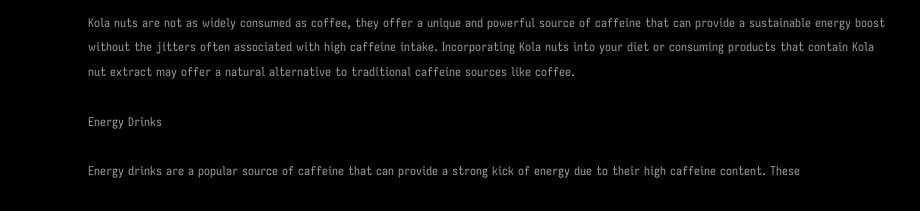Kola nuts are not as widely consumed as coffee, they offer a unique and powerful source of caffeine that can provide a sustainable energy boost without the jitters often associated with high caffeine intake. Incorporating Kola nuts into your diet or consuming products that contain Kola nut extract may offer a natural alternative to traditional caffeine sources like coffee.

Energy Drinks

Energy drinks are a popular source of caffeine that can provide a strong kick of energy due to their high caffeine content. These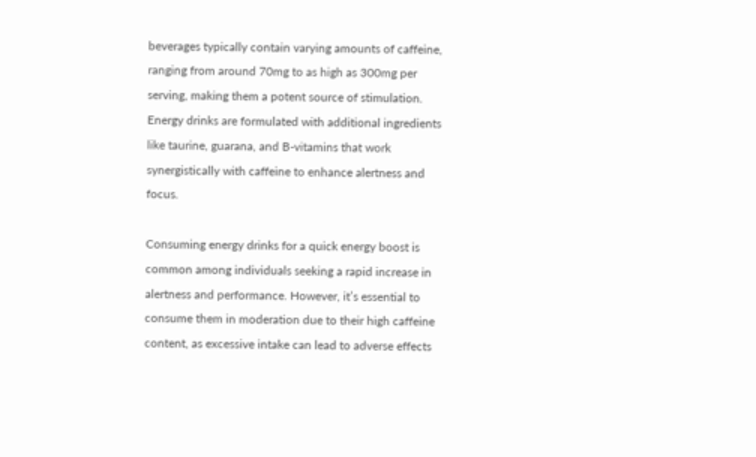beverages typically contain varying amounts of caffeine, ranging from around 70mg to as high as 300mg per serving, making them a potent source of stimulation. Energy drinks are formulated with additional ingredients like taurine, guarana, and B-vitamins that work synergistically with caffeine to enhance alertness and focus.

Consuming energy drinks for a quick energy boost is common among individuals seeking a rapid increase in alertness and performance. However, it’s essential to consume them in moderation due to their high caffeine content, as excessive intake can lead to adverse effects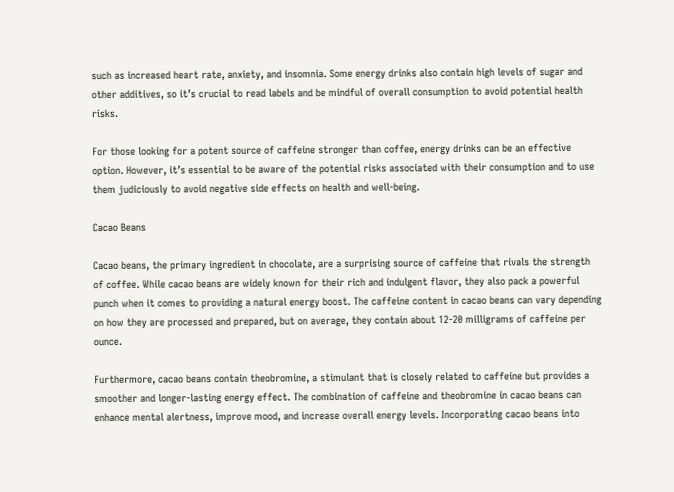such as increased heart rate, anxiety, and insomnia. Some energy drinks also contain high levels of sugar and other additives, so it’s crucial to read labels and be mindful of overall consumption to avoid potential health risks.

For those looking for a potent source of caffeine stronger than coffee, energy drinks can be an effective option. However, it’s essential to be aware of the potential risks associated with their consumption and to use them judiciously to avoid negative side effects on health and well-being.

Cacao Beans

Cacao beans, the primary ingredient in chocolate, are a surprising source of caffeine that rivals the strength of coffee. While cacao beans are widely known for their rich and indulgent flavor, they also pack a powerful punch when it comes to providing a natural energy boost. The caffeine content in cacao beans can vary depending on how they are processed and prepared, but on average, they contain about 12-20 milligrams of caffeine per ounce.

Furthermore, cacao beans contain theobromine, a stimulant that is closely related to caffeine but provides a smoother and longer-lasting energy effect. The combination of caffeine and theobromine in cacao beans can enhance mental alertness, improve mood, and increase overall energy levels. Incorporating cacao beans into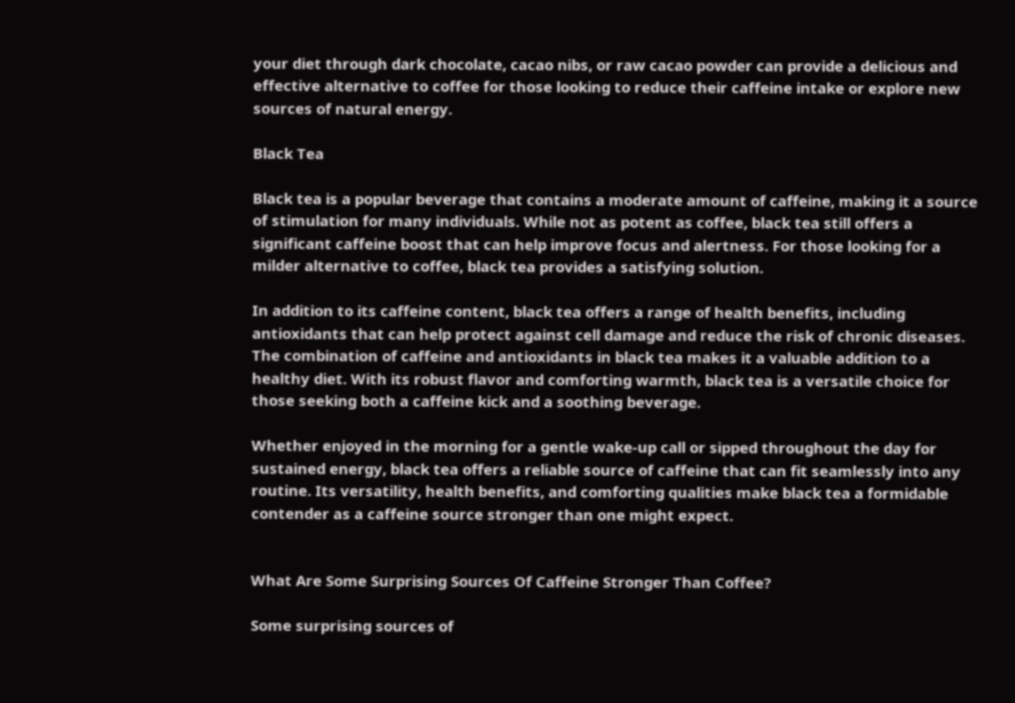your diet through dark chocolate, cacao nibs, or raw cacao powder can provide a delicious and effective alternative to coffee for those looking to reduce their caffeine intake or explore new sources of natural energy.

Black Tea

Black tea is a popular beverage that contains a moderate amount of caffeine, making it a source of stimulation for many individuals. While not as potent as coffee, black tea still offers a significant caffeine boost that can help improve focus and alertness. For those looking for a milder alternative to coffee, black tea provides a satisfying solution.

In addition to its caffeine content, black tea offers a range of health benefits, including antioxidants that can help protect against cell damage and reduce the risk of chronic diseases. The combination of caffeine and antioxidants in black tea makes it a valuable addition to a healthy diet. With its robust flavor and comforting warmth, black tea is a versatile choice for those seeking both a caffeine kick and a soothing beverage.

Whether enjoyed in the morning for a gentle wake-up call or sipped throughout the day for sustained energy, black tea offers a reliable source of caffeine that can fit seamlessly into any routine. Its versatility, health benefits, and comforting qualities make black tea a formidable contender as a caffeine source stronger than one might expect.


What Are Some Surprising Sources Of Caffeine Stronger Than Coffee?

Some surprising sources of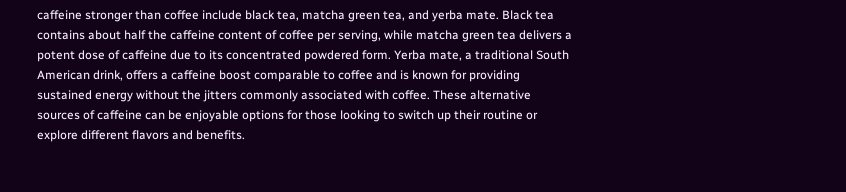caffeine stronger than coffee include black tea, matcha green tea, and yerba mate. Black tea contains about half the caffeine content of coffee per serving, while matcha green tea delivers a potent dose of caffeine due to its concentrated powdered form. Yerba mate, a traditional South American drink, offers a caffeine boost comparable to coffee and is known for providing sustained energy without the jitters commonly associated with coffee. These alternative sources of caffeine can be enjoyable options for those looking to switch up their routine or explore different flavors and benefits.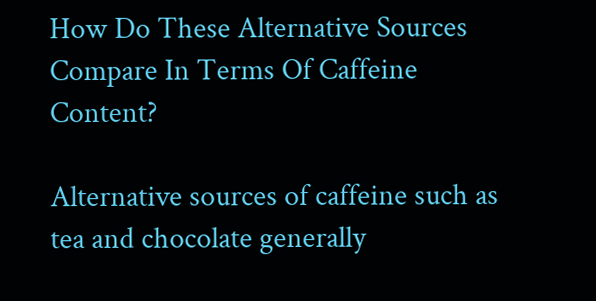How Do These Alternative Sources Compare In Terms Of Caffeine Content?

Alternative sources of caffeine such as tea and chocolate generally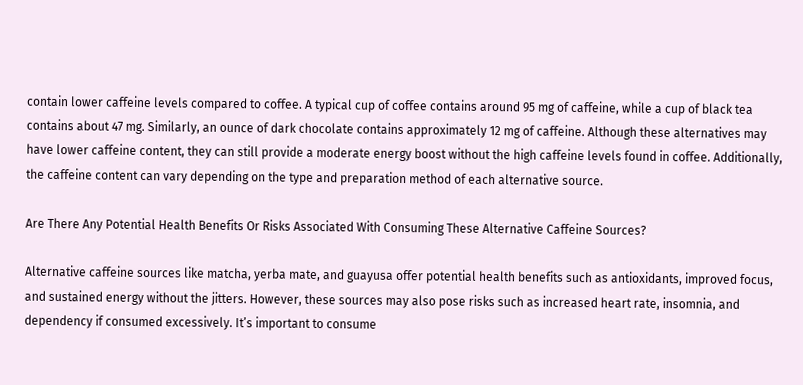contain lower caffeine levels compared to coffee. A typical cup of coffee contains around 95 mg of caffeine, while a cup of black tea contains about 47 mg. Similarly, an ounce of dark chocolate contains approximately 12 mg of caffeine. Although these alternatives may have lower caffeine content, they can still provide a moderate energy boost without the high caffeine levels found in coffee. Additionally, the caffeine content can vary depending on the type and preparation method of each alternative source.

Are There Any Potential Health Benefits Or Risks Associated With Consuming These Alternative Caffeine Sources?

Alternative caffeine sources like matcha, yerba mate, and guayusa offer potential health benefits such as antioxidants, improved focus, and sustained energy without the jitters. However, these sources may also pose risks such as increased heart rate, insomnia, and dependency if consumed excessively. It’s important to consume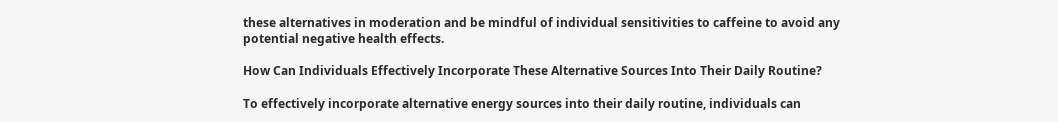these alternatives in moderation and be mindful of individual sensitivities to caffeine to avoid any potential negative health effects.

How Can Individuals Effectively Incorporate These Alternative Sources Into Their Daily Routine?

To effectively incorporate alternative energy sources into their daily routine, individuals can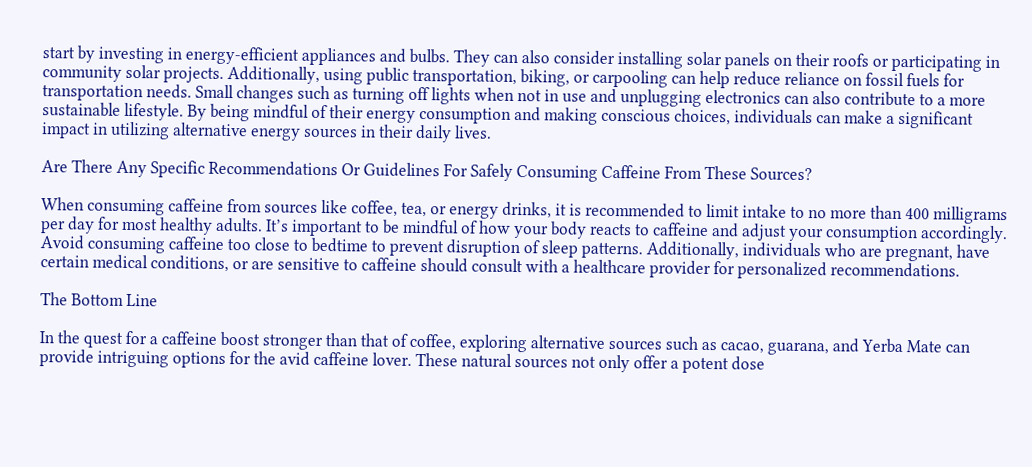start by investing in energy-efficient appliances and bulbs. They can also consider installing solar panels on their roofs or participating in community solar projects. Additionally, using public transportation, biking, or carpooling can help reduce reliance on fossil fuels for transportation needs. Small changes such as turning off lights when not in use and unplugging electronics can also contribute to a more sustainable lifestyle. By being mindful of their energy consumption and making conscious choices, individuals can make a significant impact in utilizing alternative energy sources in their daily lives.

Are There Any Specific Recommendations Or Guidelines For Safely Consuming Caffeine From These Sources?

When consuming caffeine from sources like coffee, tea, or energy drinks, it is recommended to limit intake to no more than 400 milligrams per day for most healthy adults. It’s important to be mindful of how your body reacts to caffeine and adjust your consumption accordingly. Avoid consuming caffeine too close to bedtime to prevent disruption of sleep patterns. Additionally, individuals who are pregnant, have certain medical conditions, or are sensitive to caffeine should consult with a healthcare provider for personalized recommendations.

The Bottom Line

In the quest for a caffeine boost stronger than that of coffee, exploring alternative sources such as cacao, guarana, and Yerba Mate can provide intriguing options for the avid caffeine lover. These natural sources not only offer a potent dose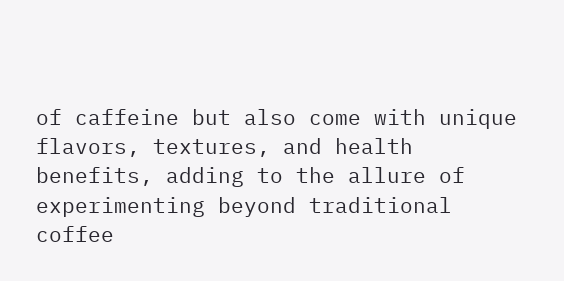of caffeine but also come with unique flavors, textures, and health benefits, adding to the allure of experimenting beyond traditional coffee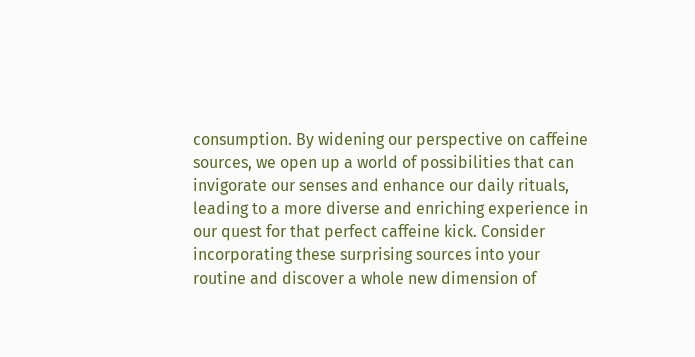consumption. By widening our perspective on caffeine sources, we open up a world of possibilities that can invigorate our senses and enhance our daily rituals, leading to a more diverse and enriching experience in our quest for that perfect caffeine kick. Consider incorporating these surprising sources into your routine and discover a whole new dimension of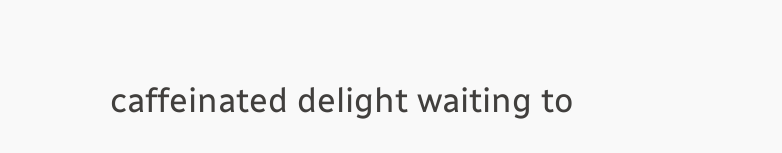caffeinated delight waiting to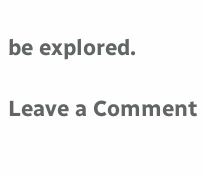be explored.

Leave a Comment